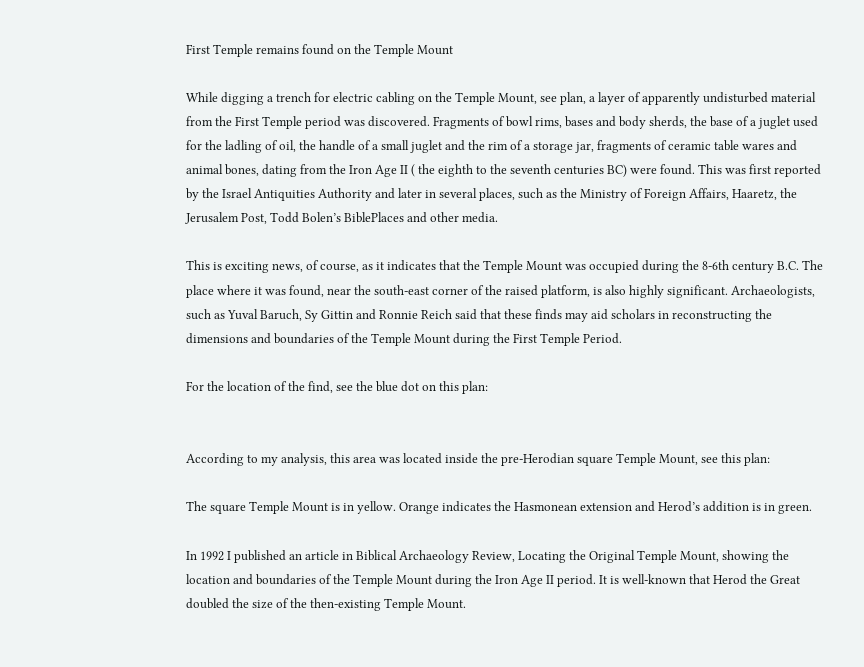First Temple remains found on the Temple Mount

While digging a trench for electric cabling on the Temple Mount, see plan, a layer of apparently undisturbed material from the First Temple period was discovered. Fragments of bowl rims, bases and body sherds, the base of a juglet used for the ladling of oil, the handle of a small juglet and the rim of a storage jar, fragments of ceramic table wares and animal bones, dating from the Iron Age II ( the eighth to the seventh centuries BC) were found. This was first reported by the Israel Antiquities Authority and later in several places, such as the Ministry of Foreign Affairs, Haaretz, the Jerusalem Post, Todd Bolen’s BiblePlaces and other media.

This is exciting news, of course, as it indicates that the Temple Mount was occupied during the 8-6th century B.C. The place where it was found, near the south-east corner of the raised platform, is also highly significant. Archaeologists, such as Yuval Baruch, Sy Gittin and Ronnie Reich said that these finds may aid scholars in reconstructing the dimensions and boundaries of the Temple Mount during the First Temple Period.

For the location of the find, see the blue dot on this plan:


According to my analysis, this area was located inside the pre-Herodian square Temple Mount, see this plan:

The square Temple Mount is in yellow. Orange indicates the Hasmonean extension and Herod’s addition is in green.

In 1992 I published an article in Biblical Archaeology Review, Locating the Original Temple Mount, showing the location and boundaries of the Temple Mount during the Iron Age II period. It is well-known that Herod the Great doubled the size of the then-existing Temple Mount.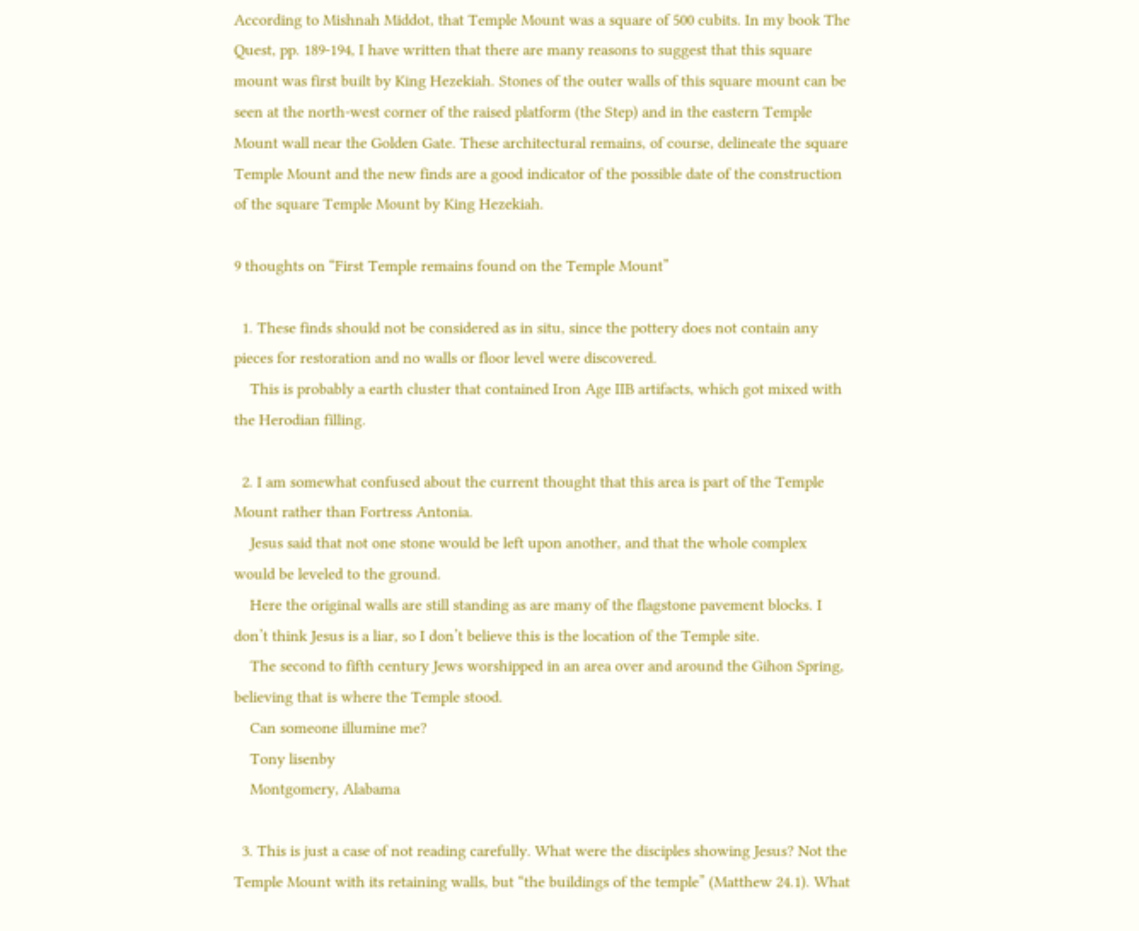According to Mishnah Middot, that Temple Mount was a square of 500 cubits. In my book The Quest, pp. 189-194, I have written that there are many reasons to suggest that this square mount was first built by King Hezekiah. Stones of the outer walls of this square mount can be seen at the north-west corner of the raised platform (the Step) and in the eastern Temple Mount wall near the Golden Gate. These architectural remains, of course, delineate the square Temple Mount and the new finds are a good indicator of the possible date of the construction of the square Temple Mount by King Hezekiah.

9 thoughts on “First Temple remains found on the Temple Mount”

  1. These finds should not be considered as in situ, since the pottery does not contain any pieces for restoration and no walls or floor level were discovered.
    This is probably a earth cluster that contained Iron Age IIB artifacts, which got mixed with the Herodian filling.

  2. I am somewhat confused about the current thought that this area is part of the Temple Mount rather than Fortress Antonia.
    Jesus said that not one stone would be left upon another, and that the whole complex would be leveled to the ground.
    Here the original walls are still standing as are many of the flagstone pavement blocks. I don’t think Jesus is a liar, so I don’t believe this is the location of the Temple site.
    The second to fifth century Jews worshipped in an area over and around the Gihon Spring, believing that is where the Temple stood.
    Can someone illumine me?
    Tony lisenby
    Montgomery, Alabama

  3. This is just a case of not reading carefully. What were the disciples showing Jesus? Not the Temple Mount with its retaining walls, but “the buildings of the temple” (Matthew 24.1). What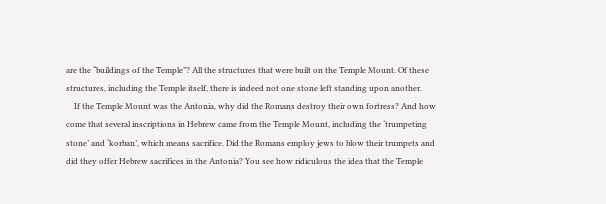are the “buildings of the Temple”? All the structures that were built on the Temple Mount. Of these structures, including the Temple itself, there is indeed not one stone left standing upon another.
    If the Temple Mount was the Antonia, why did the Romans destroy their own fortress? And how come that several inscriptions in Hebrew came from the Temple Mount, including the ‘trumpeting stone’ and ‘korban’, which means sacrifice. Did the Romans employ jews to blow their trumpets and did they offer Hebrew sacrifices in the Antonia? You see how ridiculous the idea that the Temple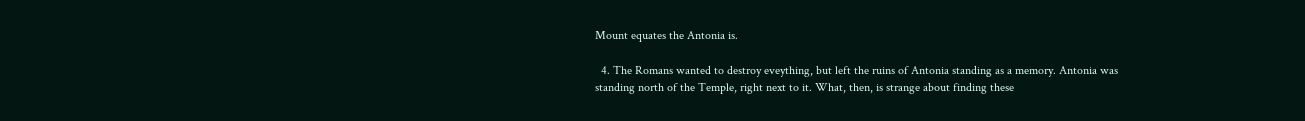Mount equates the Antonia is.

  4. The Romans wanted to destroy eveything, but left the ruins of Antonia standing as a memory. Antonia was standing north of the Temple, right next to it. What, then, is strange about finding these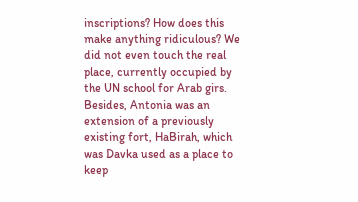inscriptions? How does this make anything ridiculous? We did not even touch the real place, currently occupied by the UN school for Arab girs. Besides, Antonia was an extension of a previously existing fort, HaBirah, which was Davka used as a place to keep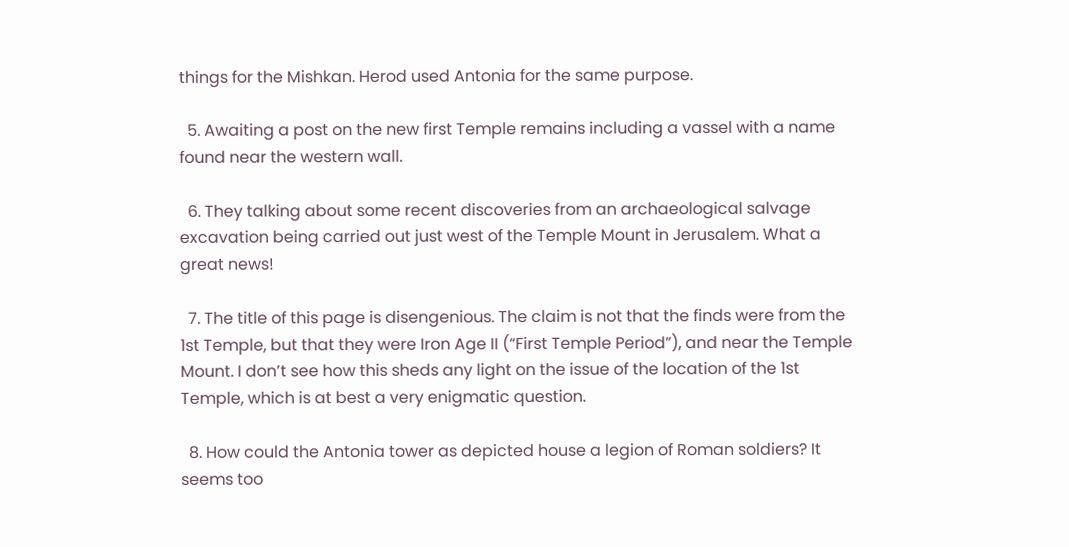things for the Mishkan. Herod used Antonia for the same purpose.

  5. Awaiting a post on the new first Temple remains including a vassel with a name found near the western wall.

  6. They talking about some recent discoveries from an archaeological salvage excavation being carried out just west of the Temple Mount in Jerusalem. What a great news!

  7. The title of this page is disengenious. The claim is not that the finds were from the 1st Temple, but that they were Iron Age II (“First Temple Period”), and near the Temple Mount. I don’t see how this sheds any light on the issue of the location of the 1st Temple, which is at best a very enigmatic question.

  8. How could the Antonia tower as depicted house a legion of Roman soldiers? It seems too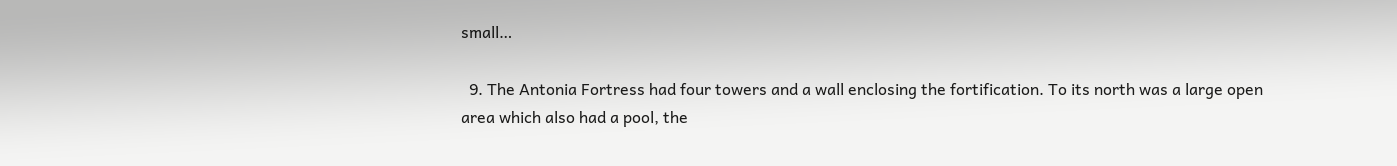small…

  9. The Antonia Fortress had four towers and a wall enclosing the fortification. To its north was a large open area which also had a pool, the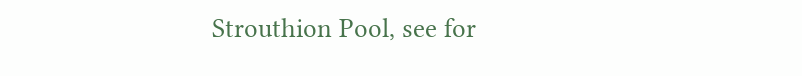Strouthion Pool, see for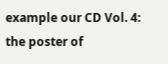example our CD Vol. 4: the poster of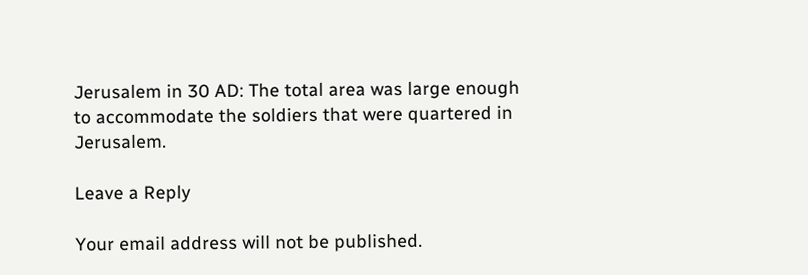Jerusalem in 30 AD: The total area was large enough to accommodate the soldiers that were quartered in Jerusalem.

Leave a Reply

Your email address will not be published.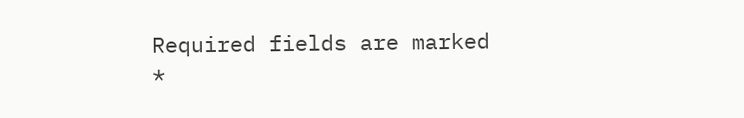Required fields are marked *